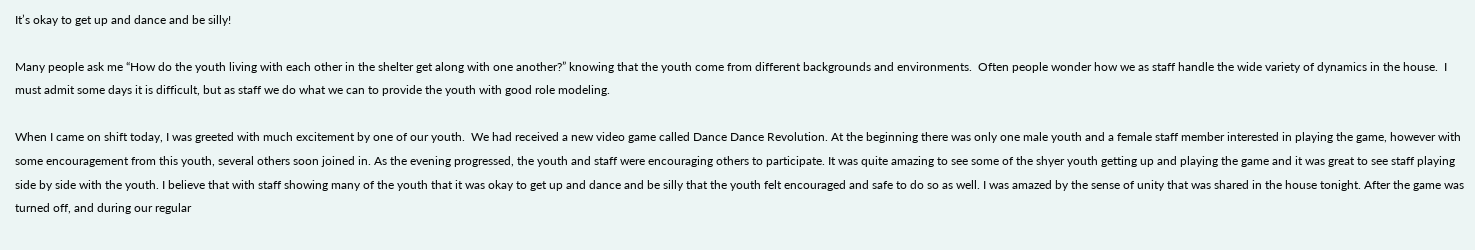It’s okay to get up and dance and be silly!

Many people ask me “How do the youth living with each other in the shelter get along with one another?” knowing that the youth come from different backgrounds and environments.  Often people wonder how we as staff handle the wide variety of dynamics in the house.  I must admit some days it is difficult, but as staff we do what we can to provide the youth with good role modeling.

When I came on shift today, I was greeted with much excitement by one of our youth.  We had received a new video game called Dance Dance Revolution. At the beginning there was only one male youth and a female staff member interested in playing the game, however with some encouragement from this youth, several others soon joined in. As the evening progressed, the youth and staff were encouraging others to participate. It was quite amazing to see some of the shyer youth getting up and playing the game and it was great to see staff playing side by side with the youth. I believe that with staff showing many of the youth that it was okay to get up and dance and be silly that the youth felt encouraged and safe to do so as well. I was amazed by the sense of unity that was shared in the house tonight. After the game was turned off, and during our regular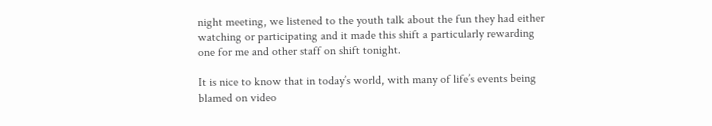night meeting, we listened to the youth talk about the fun they had either watching or participating and it made this shift a particularly rewarding one for me and other staff on shift tonight.

It is nice to know that in today’s world, with many of life’s events being blamed on video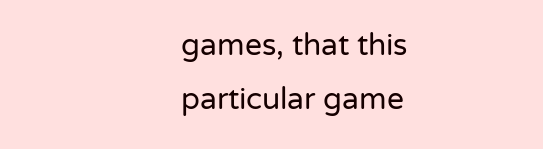games, that this particular game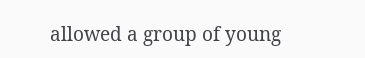allowed a group of young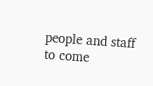people and staff to come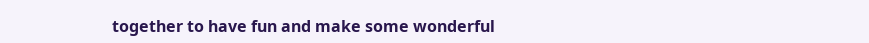together to have fun and make some wonderful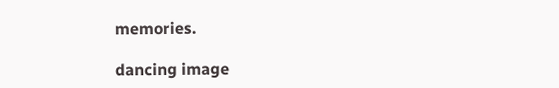memories.

dancing image